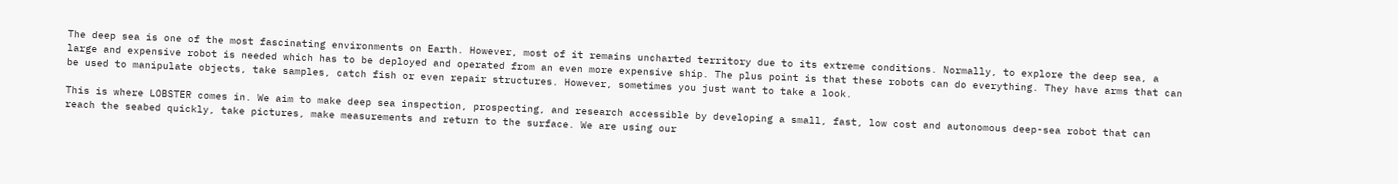The deep sea is one of the most fascinating environments on Earth. However, most of it remains uncharted territory due to its extreme conditions. Normally, to explore the deep sea, a large and expensive robot is needed which has to be deployed and operated from an even more expensive ship. The plus point is that these robots can do everything. They have arms that can be used to manipulate objects, take samples, catch fish or even repair structures. However, sometimes you just want to take a look.

This is where LOBSTER comes in. We aim to make deep sea inspection, prospecting, and research accessible by developing a small, fast, low cost and autonomous deep-sea robot that can reach the seabed quickly, take pictures, make measurements and return to the surface. We are using our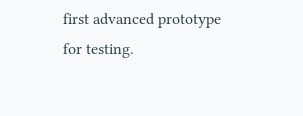first advanced prototype for testing.